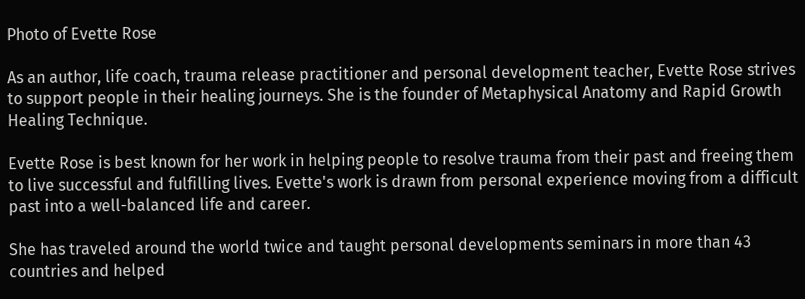Photo of Evette Rose

As an author, life coach, trauma release practitioner and personal development teacher, Evette Rose strives to support people in their healing journeys. She is the founder of Metaphysical Anatomy and Rapid Growth Healing Technique.

Evette Rose is best known for her work in helping people to resolve trauma from their past and freeing them to live successful and fulfilling lives. Evette's work is drawn from personal experience moving from a difficult past into a well-balanced life and career.

She has traveled around the world twice and taught personal developments seminars in more than 43 countries and helped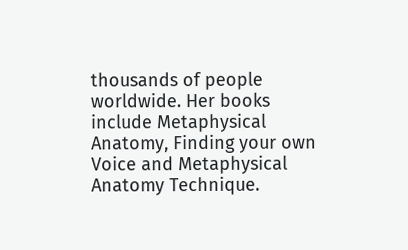thousands of people worldwide. Her books include Metaphysical Anatomy, Finding your own Voice and Metaphysical Anatomy Technique.